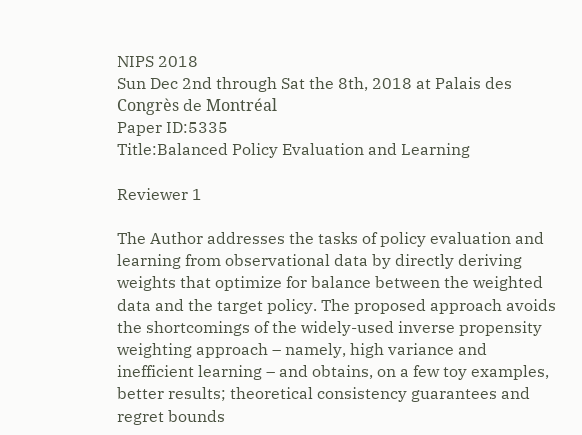NIPS 2018
Sun Dec 2nd through Sat the 8th, 2018 at Palais des Congrès de Montréal
Paper ID:5335
Title:Balanced Policy Evaluation and Learning

Reviewer 1

The Author addresses the tasks of policy evaluation and learning from observational data by directly deriving weights that optimize for balance between the weighted data and the target policy. The proposed approach avoids the shortcomings of the widely-used inverse propensity weighting approach – namely, high variance and inefficient learning – and obtains, on a few toy examples, better results; theoretical consistency guarantees and regret bounds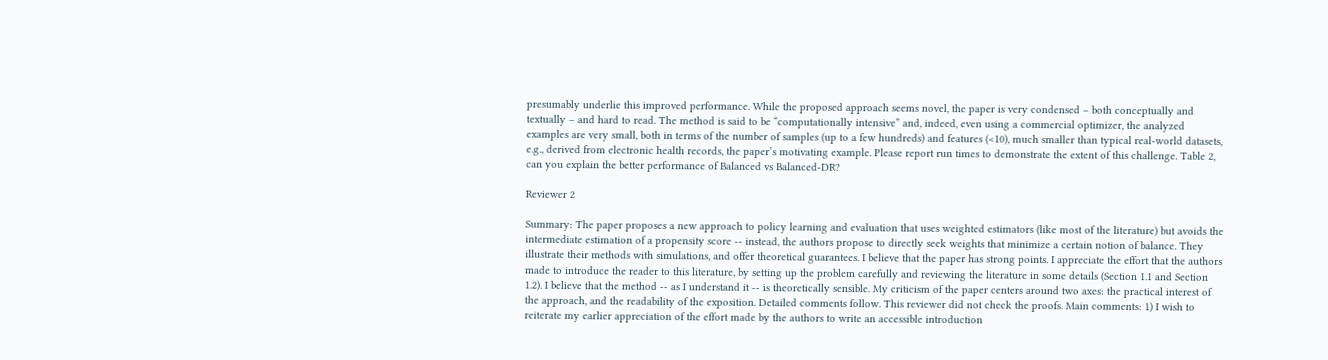presumably underlie this improved performance. While the proposed approach seems novel, the paper is very condensed – both conceptually and textually – and hard to read. The method is said to be “computationally intensive” and, indeed, even using a commercial optimizer, the analyzed examples are very small, both in terms of the number of samples (up to a few hundreds) and features (<10), much smaller than typical real-world datasets, e.g., derived from electronic health records, the paper’s motivating example. Please report run times to demonstrate the extent of this challenge. Table 2, can you explain the better performance of Balanced vs Balanced-DR?

Reviewer 2

Summary: The paper proposes a new approach to policy learning and evaluation that uses weighted estimators (like most of the literature) but avoids the intermediate estimation of a propensity score -- instead, the authors propose to directly seek weights that minimize a certain notion of balance. They illustrate their methods with simulations, and offer theoretical guarantees. I believe that the paper has strong points. I appreciate the effort that the authors made to introduce the reader to this literature, by setting up the problem carefully and reviewing the literature in some details (Section 1.1 and Section 1.2). I believe that the method -- as I understand it -- is theoretically sensible. My criticism of the paper centers around two axes: the practical interest of the approach, and the readability of the exposition. Detailed comments follow. This reviewer did not check the proofs. Main comments: 1) I wish to reiterate my earlier appreciation of the effort made by the authors to write an accessible introduction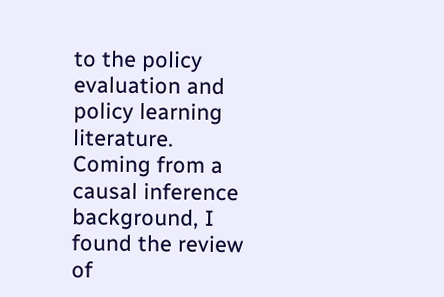to the policy evaluation and policy learning literature. Coming from a causal inference background, I found the review of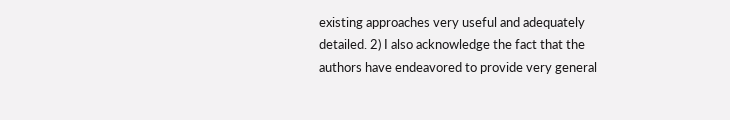existing approaches very useful and adequately detailed. 2) I also acknowledge the fact that the authors have endeavored to provide very general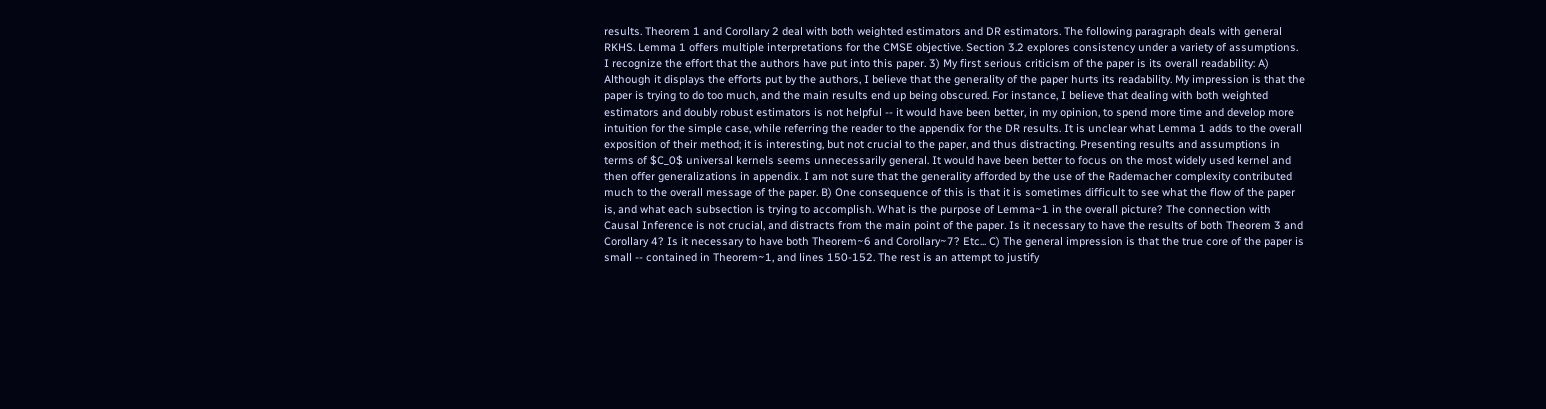results. Theorem 1 and Corollary 2 deal with both weighted estimators and DR estimators. The following paragraph deals with general RKHS. Lemma 1 offers multiple interpretations for the CMSE objective. Section 3.2 explores consistency under a variety of assumptions. I recognize the effort that the authors have put into this paper. 3) My first serious criticism of the paper is its overall readability: A) Although it displays the efforts put by the authors, I believe that the generality of the paper hurts its readability. My impression is that the paper is trying to do too much, and the main results end up being obscured. For instance, I believe that dealing with both weighted estimators and doubly robust estimators is not helpful -- it would have been better, in my opinion, to spend more time and develop more intuition for the simple case, while referring the reader to the appendix for the DR results. It is unclear what Lemma 1 adds to the overall exposition of their method; it is interesting, but not crucial to the paper, and thus distracting. Presenting results and assumptions in terms of $C_0$ universal kernels seems unnecessarily general. It would have been better to focus on the most widely used kernel and then offer generalizations in appendix. I am not sure that the generality afforded by the use of the Rademacher complexity contributed much to the overall message of the paper. B) One consequence of this is that it is sometimes difficult to see what the flow of the paper is, and what each subsection is trying to accomplish. What is the purpose of Lemma~1 in the overall picture? The connection with Causal Inference is not crucial, and distracts from the main point of the paper. Is it necessary to have the results of both Theorem 3 and Corollary 4? Is it necessary to have both Theorem~6 and Corollary~7? Etc... C) The general impression is that the true core of the paper is small -- contained in Theorem~1, and lines 150-152. The rest is an attempt to justify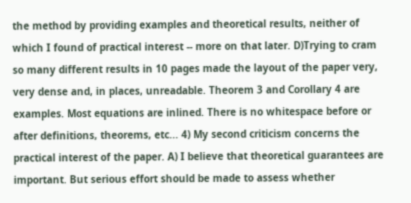the method by providing examples and theoretical results, neither of which I found of practical interest -- more on that later. D)Trying to cram so many different results in 10 pages made the layout of the paper very, very dense and, in places, unreadable. Theorem 3 and Corollary 4 are examples. Most equations are inlined. There is no whitespace before or after definitions, theorems, etc... 4) My second criticism concerns the practical interest of the paper. A) I believe that theoretical guarantees are important. But serious effort should be made to assess whether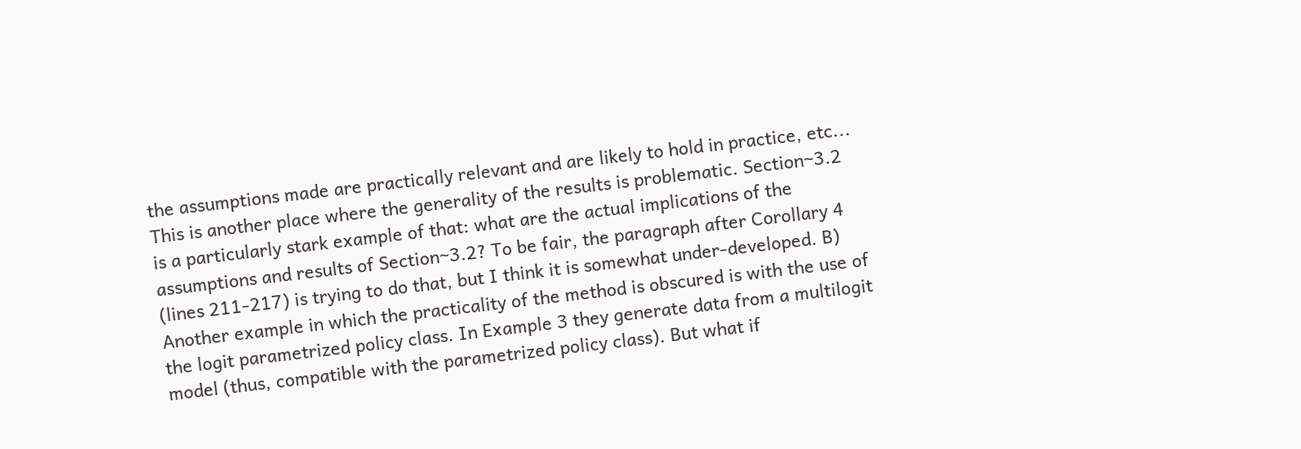the assumptions made are practically relevant and are likely to hold in practice, etc... This is another place where the generality of the results is problematic. Section~3.2 is a particularly stark example of that: what are the actual implications of the assumptions and results of Section~3.2? To be fair, the paragraph after Corollary 4 (lines 211-217) is trying to do that, but I think it is somewhat under-developed. B) Another example in which the practicality of the method is obscured is with the use of the logit parametrized policy class. In Example 3 they generate data from a multilogit model (thus, compatible with the parametrized policy class). But what if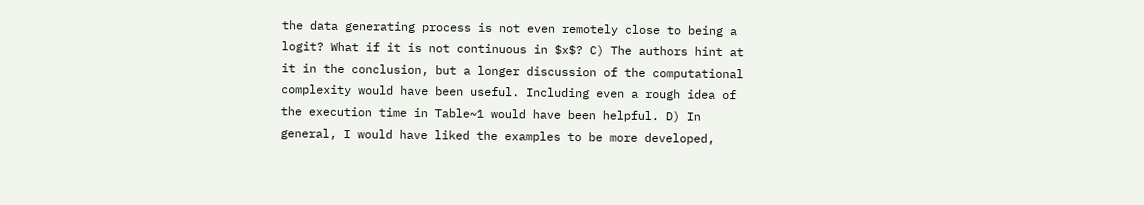the data generating process is not even remotely close to being a logit? What if it is not continuous in $x$? C) The authors hint at it in the conclusion, but a longer discussion of the computational complexity would have been useful. Including even a rough idea of the execution time in Table~1 would have been helpful. D) In general, I would have liked the examples to be more developed,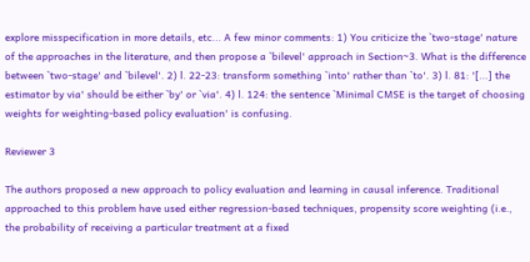explore misspecification in more details, etc... A few minor comments: 1) You criticize the `two-stage' nature of the approaches in the literature, and then propose a `bilevel' approach in Section~3. What is the difference between `two-stage' and `bilevel'. 2) l. 22-23: transform something `into' rather than `to'. 3) l. 81: '[...] the estimator by via' should be either `by' or `via'. 4) l. 124: the sentence `Minimal CMSE is the target of choosing weights for weighting-based policy evaluation' is confusing.

Reviewer 3

The authors proposed a new approach to policy evaluation and learning in causal inference. Traditional approached to this problem have used either regression-based techniques, propensity score weighting (i.e., the probability of receiving a particular treatment at a fixed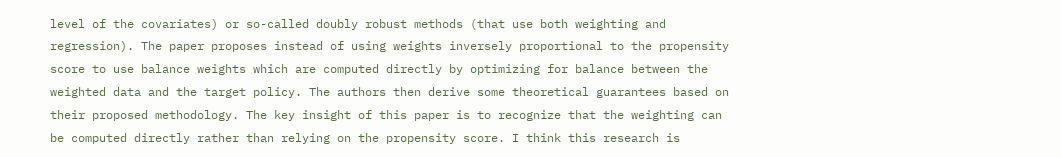level of the covariates) or so-called doubly robust methods (that use both weighting and regression). The paper proposes instead of using weights inversely proportional to the propensity score to use balance weights which are computed directly by optimizing for balance between the weighted data and the target policy. The authors then derive some theoretical guarantees based on their proposed methodology. The key insight of this paper is to recognize that the weighting can be computed directly rather than relying on the propensity score. I think this research is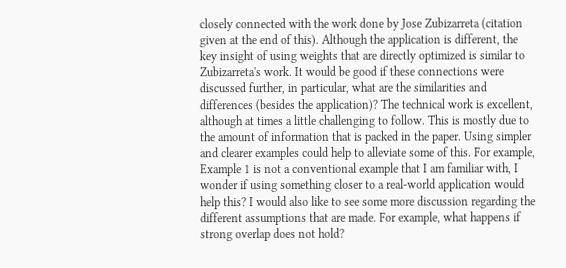closely connected with the work done by Jose Zubizarreta (citation given at the end of this). Although the application is different, the key insight of using weights that are directly optimized is similar to Zubizarreta's work. It would be good if these connections were discussed further, in particular, what are the similarities and differences (besides the application)? The technical work is excellent, although at times a little challenging to follow. This is mostly due to the amount of information that is packed in the paper. Using simpler and clearer examples could help to alleviate some of this. For example, Example 1 is not a conventional example that I am familiar with, I wonder if using something closer to a real-world application would help this? I would also like to see some more discussion regarding the different assumptions that are made. For example, what happens if strong overlap does not hold?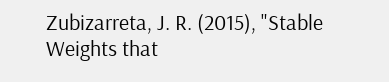Zubizarreta, J. R. (2015), "Stable Weights that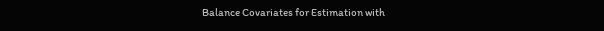Balance Covariates for Estimation with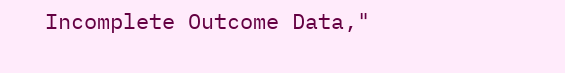Incomplete Outcome Data,"